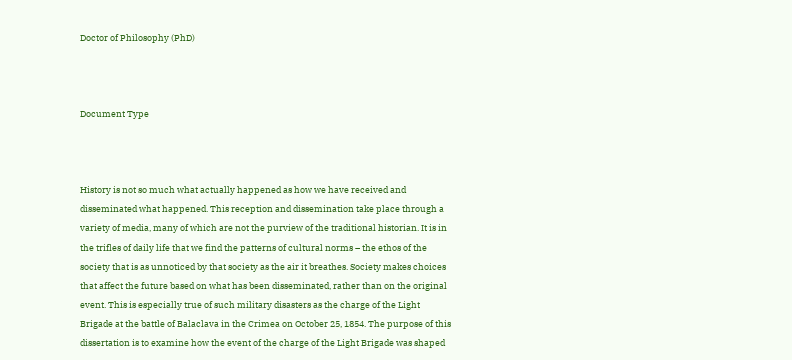Doctor of Philosophy (PhD)



Document Type



History is not so much what actually happened as how we have received and disseminated what happened. This reception and dissemination take place through a variety of media, many of which are not the purview of the traditional historian. It is in the trifles of daily life that we find the patterns of cultural norms – the ethos of the society that is as unnoticed by that society as the air it breathes. Society makes choices that affect the future based on what has been disseminated, rather than on the original event. This is especially true of such military disasters as the charge of the Light Brigade at the battle of Balaclava in the Crimea on October 25, 1854. The purpose of this dissertation is to examine how the event of the charge of the Light Brigade was shaped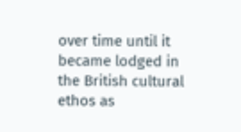over time until it became lodged in the British cultural ethos as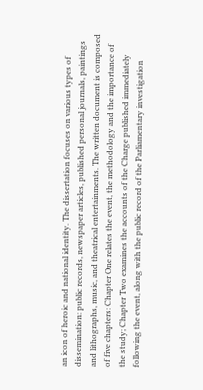an icon of heroic and national identity. The dissertation focuses on various types of dissemination: public records, newspaper articles, published personal journals, paintings and lithographs, music, and theatrical entertainments. The written document is composed of five chapters: Chapter One relates the event, the methodology and the importance of the study; Chapter Two examines the accounts of the Charge published immediately following the event, along with the public record of the Parliamentary investigation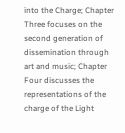into the Charge; Chapter Three focuses on the second generation of dissemination through art and music; Chapter Four discusses the representations of the charge of the Light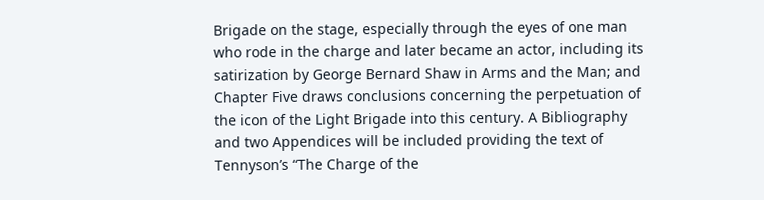Brigade on the stage, especially through the eyes of one man who rode in the charge and later became an actor, including its satirization by George Bernard Shaw in Arms and the Man; and Chapter Five draws conclusions concerning the perpetuation of the icon of the Light Brigade into this century. A Bibliography and two Appendices will be included providing the text of Tennyson’s “The Charge of the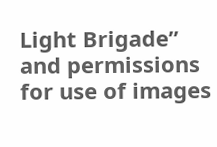Light Brigade” and permissions for use of images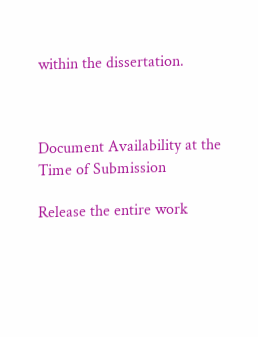within the dissertation.



Document Availability at the Time of Submission

Release the entire work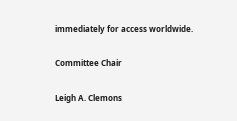immediately for access worldwide.

Committee Chair

Leigh A. Clemons